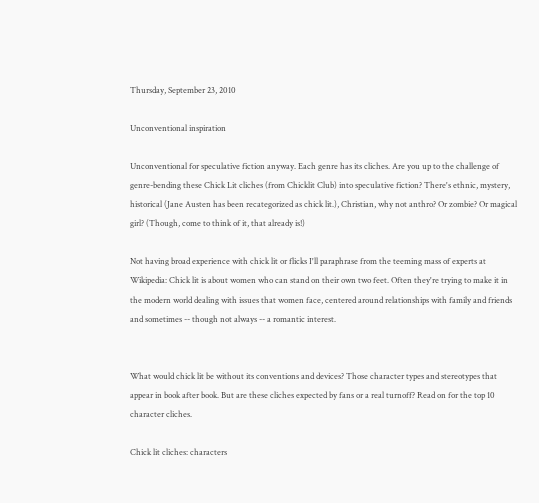Thursday, September 23, 2010

Unconventional inspiration

Unconventional for speculative fiction anyway. Each genre has its cliches. Are you up to the challenge of genre-bending these Chick Lit cliches (from Chicklit Club) into speculative fiction? There's ethnic, mystery, historical (Jane Austen has been recategorized as chick lit.), Christian, why not anthro? Or zombie? Or magical girl? (Though, come to think of it, that already is!)

Not having broad experience with chick lit or flicks I'll paraphrase from the teeming mass of experts at Wikipedia: Chick lit is about women who can stand on their own two feet. Often they're trying to make it in the modern world dealing with issues that women face, centered around relationships with family and friends and sometimes -- though not always -- a romantic interest.


What would chick lit be without its conventions and devices? Those character types and stereotypes that appear in book after book. But are these cliches expected by fans or a real turnoff? Read on for the top 10 character cliches.

Chick lit cliches: characters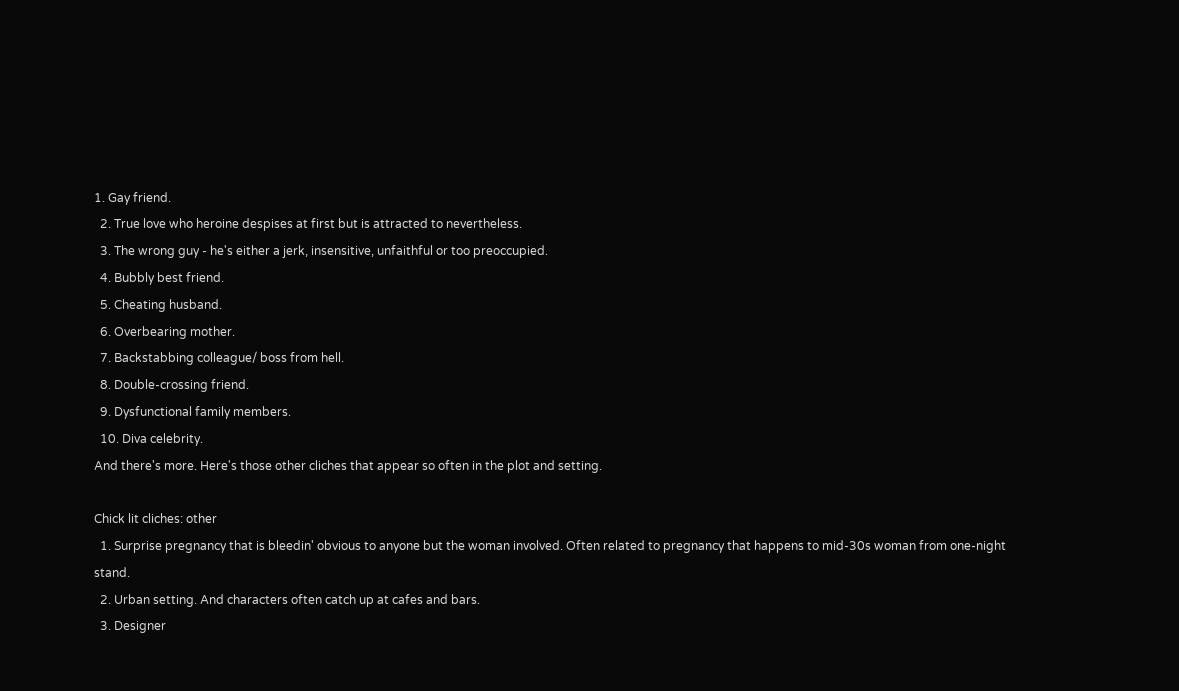1. Gay friend.
  2. True love who heroine despises at first but is attracted to nevertheless.
  3. The wrong guy - he's either a jerk, insensitive, unfaithful or too preoccupied.
  4. Bubbly best friend.
  5. Cheating husband.
  6. Overbearing mother.
  7. Backstabbing colleague/ boss from hell.
  8. Double-crossing friend.
  9. Dysfunctional family members.
  10. Diva celebrity.
And there's more. Here's those other cliches that appear so often in the plot and setting.

Chick lit cliches: other
  1. Surprise pregnancy that is bleedin' obvious to anyone but the woman involved. Often related to pregnancy that happens to mid-30s woman from one-night stand.
  2. Urban setting. And characters often catch up at cafes and bars.
  3. Designer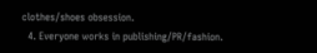clothes/shoes obsession.
  4. Everyone works in publishing/PR/fashion.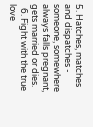5. Hatches, matches and dispatches - someone, somewhere always falls pregnant, gets married or dies.
  6. Fight with the true love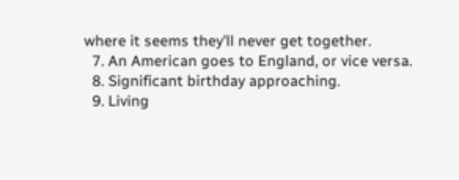where it seems they'll never get together.
  7. An American goes to England, or vice versa.
  8. Significant birthday approaching.
  9. Living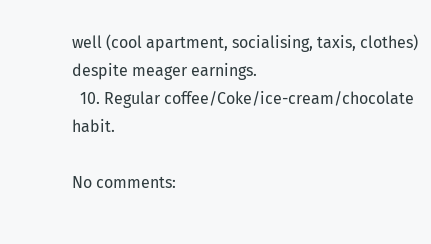well (cool apartment, socialising, taxis, clothes) despite meager earnings.
  10. Regular coffee/Coke/ice-cream/chocolate habit.

No comments: